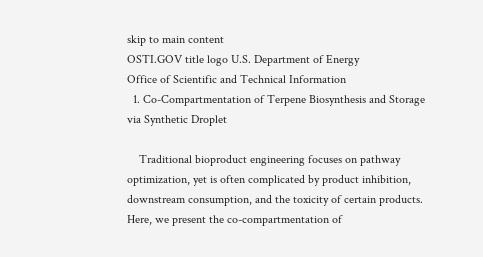skip to main content
OSTI.GOV title logo U.S. Department of Energy
Office of Scientific and Technical Information
  1. Co-Compartmentation of Terpene Biosynthesis and Storage via Synthetic Droplet

    Traditional bioproduct engineering focuses on pathway optimization, yet is often complicated by product inhibition, downstream consumption, and the toxicity of certain products. Here, we present the co-compartmentation of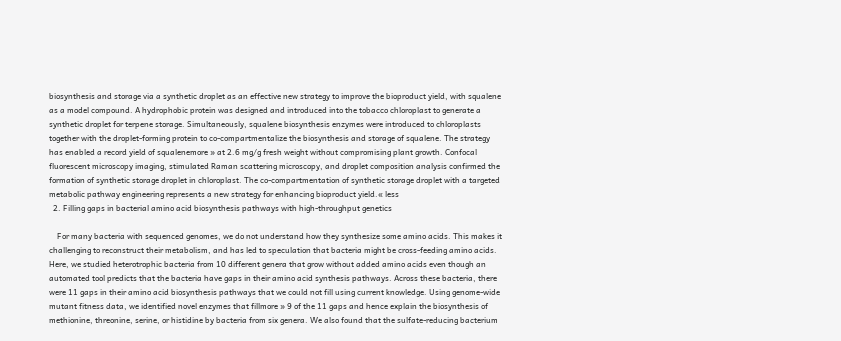biosynthesis and storage via a synthetic droplet as an effective new strategy to improve the bioproduct yield, with squalene as a model compound. A hydrophobic protein was designed and introduced into the tobacco chloroplast to generate a synthetic droplet for terpene storage. Simultaneously, squalene biosynthesis enzymes were introduced to chloroplasts together with the droplet-forming protein to co-compartmentalize the biosynthesis and storage of squalene. The strategy has enabled a record yield of squalenemore » at 2.6 mg/g fresh weight without compromising plant growth. Confocal fluorescent microscopy imaging, stimulated Raman scattering microscopy, and droplet composition analysis confirmed the formation of synthetic storage droplet in chloroplast. The co-compartmentation of synthetic storage droplet with a targeted metabolic pathway engineering represents a new strategy for enhancing bioproduct yield.« less
  2. Filling gaps in bacterial amino acid biosynthesis pathways with high-throughput genetics

    For many bacteria with sequenced genomes, we do not understand how they synthesize some amino acids. This makes it challenging to reconstruct their metabolism, and has led to speculation that bacteria might be cross-feeding amino acids. Here, we studied heterotrophic bacteria from 10 different genera that grow without added amino acids even though an automated tool predicts that the bacteria have gaps in their amino acid synthesis pathways. Across these bacteria, there were 11 gaps in their amino acid biosynthesis pathways that we could not fill using current knowledge. Using genome-wide mutant fitness data, we identified novel enzymes that fillmore » 9 of the 11 gaps and hence explain the biosynthesis of methionine, threonine, serine, or histidine by bacteria from six genera. We also found that the sulfate-reducing bacterium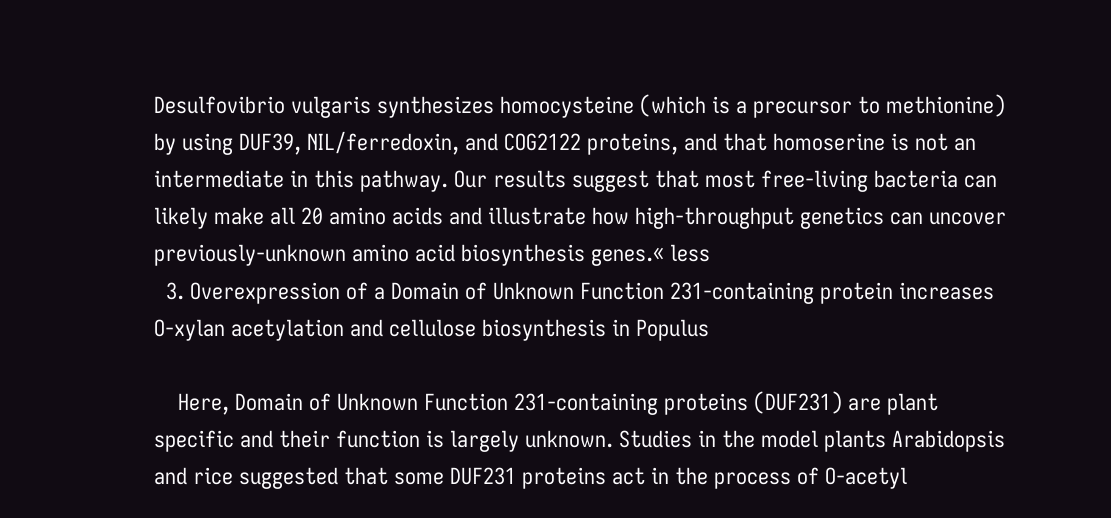Desulfovibrio vulgaris synthesizes homocysteine (which is a precursor to methionine) by using DUF39, NIL/ferredoxin, and COG2122 proteins, and that homoserine is not an intermediate in this pathway. Our results suggest that most free-living bacteria can likely make all 20 amino acids and illustrate how high-throughput genetics can uncover previously-unknown amino acid biosynthesis genes.« less
  3. Overexpression of a Domain of Unknown Function 231-containing protein increases O-xylan acetylation and cellulose biosynthesis in Populus

    Here, Domain of Unknown Function 231-containing proteins (DUF231) are plant specific and their function is largely unknown. Studies in the model plants Arabidopsis and rice suggested that some DUF231 proteins act in the process of O-acetyl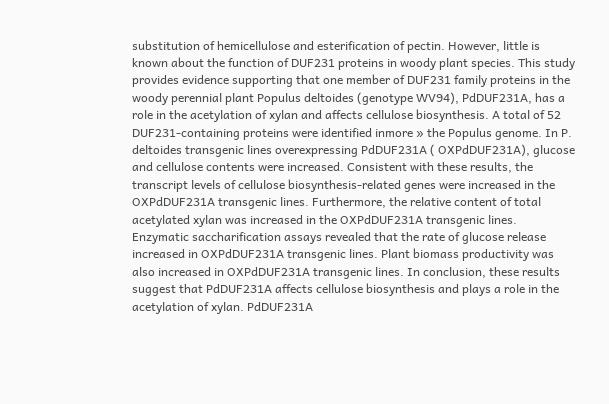substitution of hemicellulose and esterification of pectin. However, little is known about the function of DUF231 proteins in woody plant species. This study provides evidence supporting that one member of DUF231 family proteins in the woody perennial plant Populus deltoides (genotype WV94), PdDUF231A, has a role in the acetylation of xylan and affects cellulose biosynthesis. A total of 52 DUF231-containing proteins were identified inmore » the Populus genome. In P. deltoides transgenic lines overexpressing PdDUF231A ( OXPdDUF231A), glucose and cellulose contents were increased. Consistent with these results, the transcript levels of cellulose biosynthesis-related genes were increased in the OXPdDUF231A transgenic lines. Furthermore, the relative content of total acetylated xylan was increased in the OXPdDUF231A transgenic lines. Enzymatic saccharification assays revealed that the rate of glucose release increased in OXPdDUF231A transgenic lines. Plant biomass productivity was also increased in OXPdDUF231A transgenic lines. In conclusion, these results suggest that PdDUF231A affects cellulose biosynthesis and plays a role in the acetylation of xylan. PdDUF231A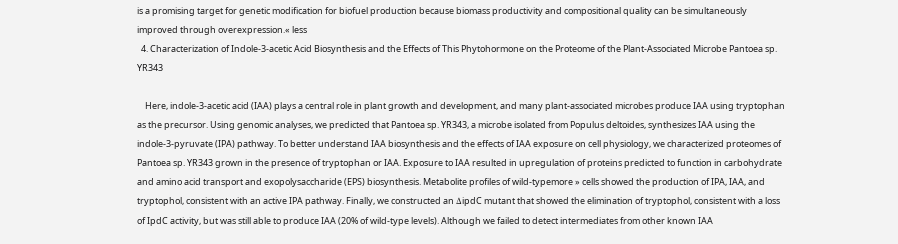is a promising target for genetic modification for biofuel production because biomass productivity and compositional quality can be simultaneously improved through overexpression.« less
  4. Characterization of Indole-3-acetic Acid Biosynthesis and the Effects of This Phytohormone on the Proteome of the Plant-Associated Microbe Pantoea sp. YR343

    Here, indole-3-acetic acid (IAA) plays a central role in plant growth and development, and many plant-associated microbes produce IAA using tryptophan as the precursor. Using genomic analyses, we predicted that Pantoea sp. YR343, a microbe isolated from Populus deltoides, synthesizes IAA using the indole-3-pyruvate (IPA) pathway. To better understand IAA biosynthesis and the effects of IAA exposure on cell physiology, we characterized proteomes of Pantoea sp. YR343 grown in the presence of tryptophan or IAA. Exposure to IAA resulted in upregulation of proteins predicted to function in carbohydrate and amino acid transport and exopolysaccharide (EPS) biosynthesis. Metabolite profiles of wild-typemore » cells showed the production of IPA, IAA, and tryptophol, consistent with an active IPA pathway. Finally, we constructed an ΔipdC mutant that showed the elimination of tryptophol, consistent with a loss of IpdC activity, but was still able to produce IAA (20% of wild-type levels). Although we failed to detect intermediates from other known IAA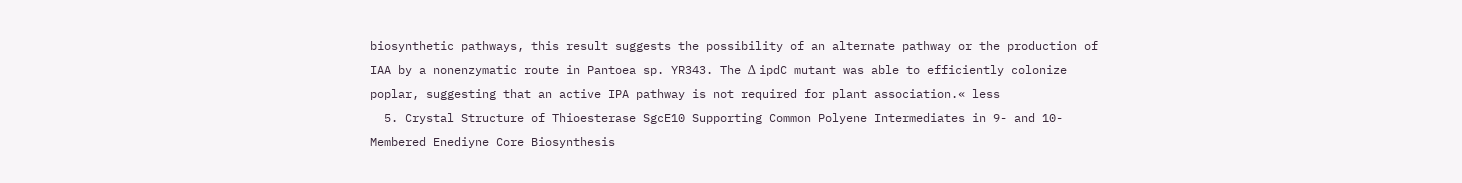biosynthetic pathways, this result suggests the possibility of an alternate pathway or the production of IAA by a nonenzymatic route in Pantoea sp. YR343. The Δ ipdC mutant was able to efficiently colonize poplar, suggesting that an active IPA pathway is not required for plant association.« less
  5. Crystal Structure of Thioesterase SgcE10 Supporting Common Polyene Intermediates in 9- and 10-Membered Enediyne Core Biosynthesis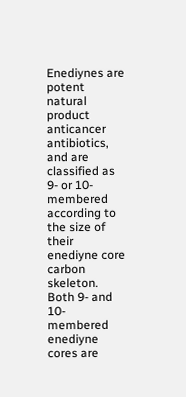Enediynes are potent natural product anticancer antibiotics, and are classified as 9- or 10-membered according to the size of their enediyne core carbon skeleton. Both 9- and 10-membered enediyne cores are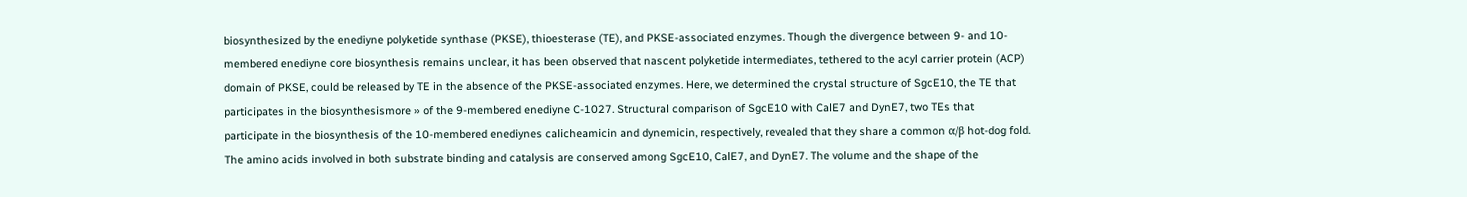biosynthesized by the enediyne polyketide synthase (PKSE), thioesterase (TE), and PKSE-associated enzymes. Though the divergence between 9- and 10-membered enediyne core biosynthesis remains unclear, it has been observed that nascent polyketide intermediates, tethered to the acyl carrier protein (ACP) domain of PKSE, could be released by TE in the absence of the PKSE-associated enzymes. Here, we determined the crystal structure of SgcE10, the TE that participates in the biosynthesismore » of the 9-membered enediyne C-1027. Structural comparison of SgcE10 with CalE7 and DynE7, two TEs that participate in the biosynthesis of the 10-membered enediynes calicheamicin and dynemicin, respectively, revealed that they share a common α/β hot-dog fold. The amino acids involved in both substrate binding and catalysis are conserved among SgcE10, CalE7, and DynE7. The volume and the shape of the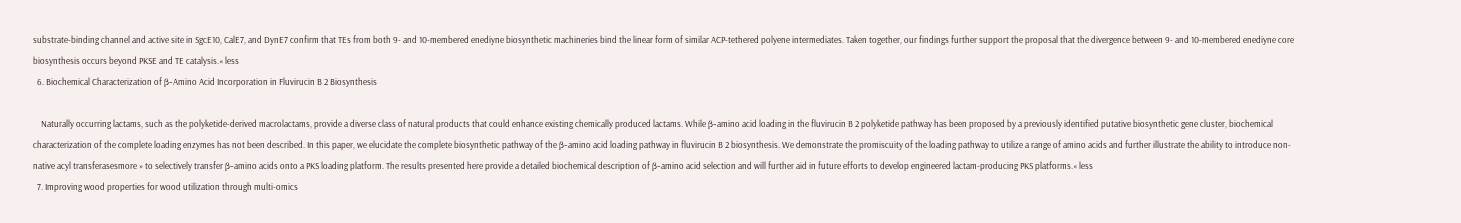substrate-binding channel and active site in SgcE10, CalE7, and DynE7 confirm that TEs from both 9- and 10-membered enediyne biosynthetic machineries bind the linear form of similar ACP-tethered polyene intermediates. Taken together, our findings further support the proposal that the divergence between 9- and 10-membered enediyne core biosynthesis occurs beyond PKSE and TE catalysis.« less
  6. Biochemical Characterization of β-Amino Acid Incorporation in Fluvirucin B 2 Biosynthesis

    Naturally occurring lactams, such as the polyketide-derived macrolactams, provide a diverse class of natural products that could enhance existing chemically produced lactams. While β-amino acid loading in the fluvirucin B 2 polyketide pathway has been proposed by a previously identified putative biosynthetic gene cluster, biochemical characterization of the complete loading enzymes has not been described. In this paper, we elucidate the complete biosynthetic pathway of the β-amino acid loading pathway in fluvirucin B 2 biosynthesis. We demonstrate the promiscuity of the loading pathway to utilize a range of amino acids and further illustrate the ability to introduce non-native acyl transferasesmore » to selectively transfer β-amino acids onto a PKS loading platform. The results presented here provide a detailed biochemical description of β-amino acid selection and will further aid in future efforts to develop engineered lactam-producing PKS platforms.« less
  7. Improving wood properties for wood utilization through multi-omics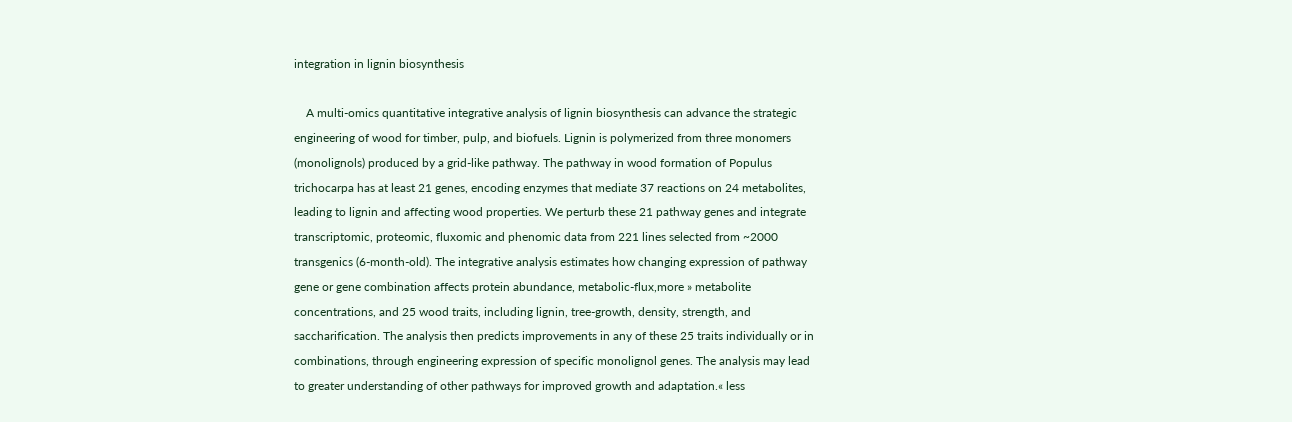integration in lignin biosynthesis

    A multi-omics quantitative integrative analysis of lignin biosynthesis can advance the strategic engineering of wood for timber, pulp, and biofuels. Lignin is polymerized from three monomers (monolignols) produced by a grid-like pathway. The pathway in wood formation of Populus trichocarpa has at least 21 genes, encoding enzymes that mediate 37 reactions on 24 metabolites, leading to lignin and affecting wood properties. We perturb these 21 pathway genes and integrate transcriptomic, proteomic, fluxomic and phenomic data from 221 lines selected from ~2000 transgenics (6-month-old). The integrative analysis estimates how changing expression of pathway gene or gene combination affects protein abundance, metabolic-flux,more » metabolite concentrations, and 25 wood traits, including lignin, tree-growth, density, strength, and saccharification. The analysis then predicts improvements in any of these 25 traits individually or in combinations, through engineering expression of specific monolignol genes. The analysis may lead to greater understanding of other pathways for improved growth and adaptation.« less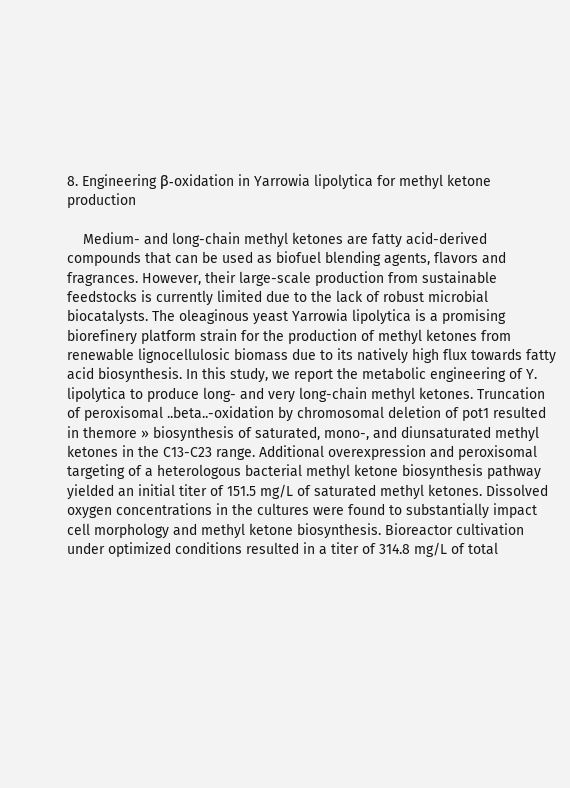8. Engineering β-oxidation in Yarrowia lipolytica for methyl ketone production

    Medium- and long-chain methyl ketones are fatty acid-derived compounds that can be used as biofuel blending agents, flavors and fragrances. However, their large-scale production from sustainable feedstocks is currently limited due to the lack of robust microbial biocatalysts. The oleaginous yeast Yarrowia lipolytica is a promising biorefinery platform strain for the production of methyl ketones from renewable lignocellulosic biomass due to its natively high flux towards fatty acid biosynthesis. In this study, we report the metabolic engineering of Y. lipolytica to produce long- and very long-chain methyl ketones. Truncation of peroxisomal ..beta..-oxidation by chromosomal deletion of pot1 resulted in themore » biosynthesis of saturated, mono-, and diunsaturated methyl ketones in the C13-C23 range. Additional overexpression and peroxisomal targeting of a heterologous bacterial methyl ketone biosynthesis pathway yielded an initial titer of 151.5 mg/L of saturated methyl ketones. Dissolved oxygen concentrations in the cultures were found to substantially impact cell morphology and methyl ketone biosynthesis. Bioreactor cultivation under optimized conditions resulted in a titer of 314.8 mg/L of total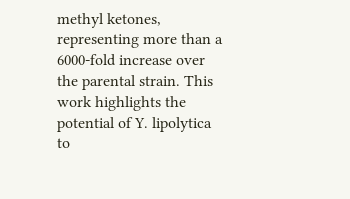methyl ketones, representing more than a 6000-fold increase over the parental strain. This work highlights the potential of Y. lipolytica to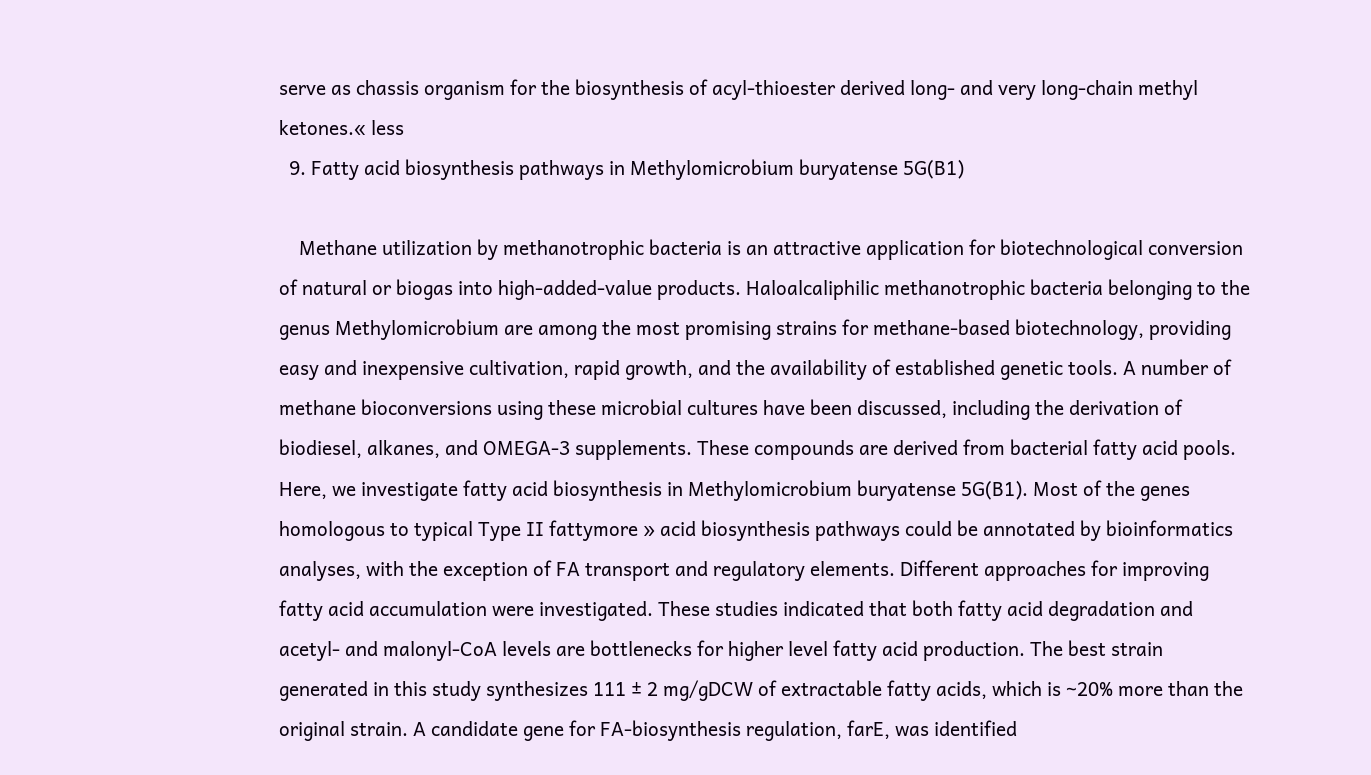serve as chassis organism for the biosynthesis of acyl-thioester derived long- and very long-chain methyl ketones.« less
  9. Fatty acid biosynthesis pathways in Methylomicrobium buryatense 5G(B1)

    Methane utilization by methanotrophic bacteria is an attractive application for biotechnological conversion of natural or biogas into high-added-value products. Haloalcaliphilic methanotrophic bacteria belonging to the genus Methylomicrobium are among the most promising strains for methane-based biotechnology, providing easy and inexpensive cultivation, rapid growth, and the availability of established genetic tools. A number of methane bioconversions using these microbial cultures have been discussed, including the derivation of biodiesel, alkanes, and OMEGA-3 supplements. These compounds are derived from bacterial fatty acid pools. Here, we investigate fatty acid biosynthesis in Methylomicrobium buryatense 5G(B1). Most of the genes homologous to typical Type II fattymore » acid biosynthesis pathways could be annotated by bioinformatics analyses, with the exception of FA transport and regulatory elements. Different approaches for improving fatty acid accumulation were investigated. These studies indicated that both fatty acid degradation and acetyl- and malonyl-CoA levels are bottlenecks for higher level fatty acid production. The best strain generated in this study synthesizes 111 ± 2 mg/gDCW of extractable fatty acids, which is ~20% more than the original strain. A candidate gene for FA-biosynthesis regulation, farE, was identified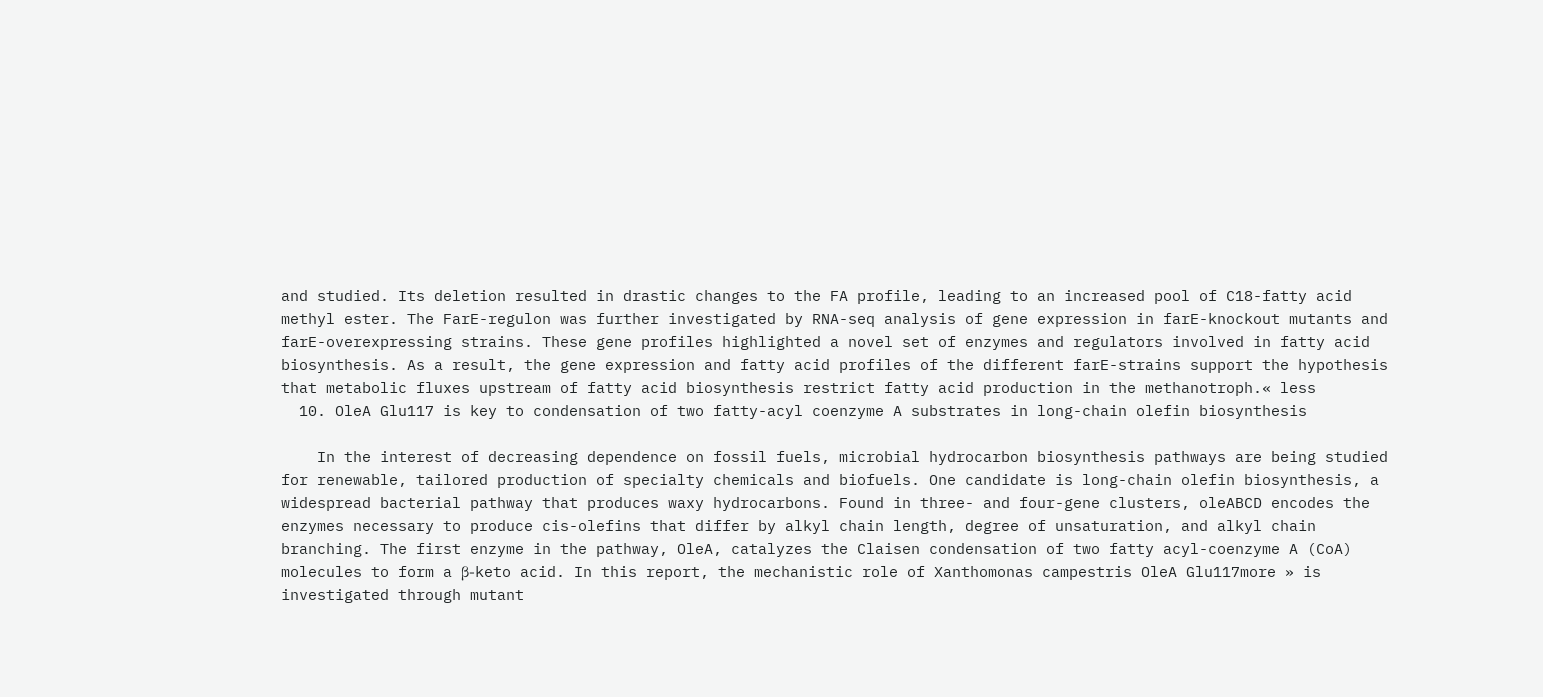and studied. Its deletion resulted in drastic changes to the FA profile, leading to an increased pool of C18-fatty acid methyl ester. The FarE-regulon was further investigated by RNA-seq analysis of gene expression in farE-knockout mutants and farE-overexpressing strains. These gene profiles highlighted a novel set of enzymes and regulators involved in fatty acid biosynthesis. As a result, the gene expression and fatty acid profiles of the different farE-strains support the hypothesis that metabolic fluxes upstream of fatty acid biosynthesis restrict fatty acid production in the methanotroph.« less
  10. OleA Glu117 is key to condensation of two fatty-acyl coenzyme A substrates in long-chain olefin biosynthesis

    In the interest of decreasing dependence on fossil fuels, microbial hydrocarbon biosynthesis pathways are being studied for renewable, tailored production of specialty chemicals and biofuels. One candidate is long-chain olefin biosynthesis, a widespread bacterial pathway that produces waxy hydrocarbons. Found in three- and four-gene clusters, oleABCD encodes the enzymes necessary to produce cis-olefins that differ by alkyl chain length, degree of unsaturation, and alkyl chain branching. The first enzyme in the pathway, OleA, catalyzes the Claisen condensation of two fatty acyl-coenzyme A (CoA) molecules to form a β-keto acid. In this report, the mechanistic role of Xanthomonas campestris OleA Glu117more » is investigated through mutant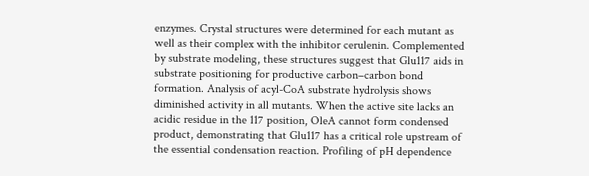enzymes. Crystal structures were determined for each mutant as well as their complex with the inhibitor cerulenin. Complemented by substrate modeling, these structures suggest that Glu117 aids in substrate positioning for productive carbon–carbon bond formation. Analysis of acyl-CoA substrate hydrolysis shows diminished activity in all mutants. When the active site lacks an acidic residue in the 117 position, OleA cannot form condensed product, demonstrating that Glu117 has a critical role upstream of the essential condensation reaction. Profiling of pH dependence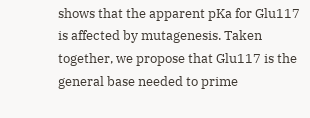shows that the apparent pKa for Glu117 is affected by mutagenesis. Taken together, we propose that Glu117 is the general base needed to prime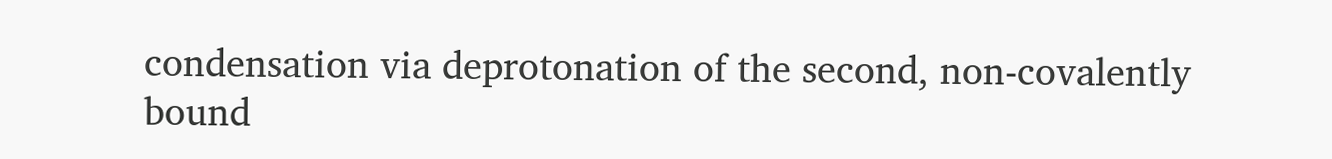condensation via deprotonation of the second, non-covalently bound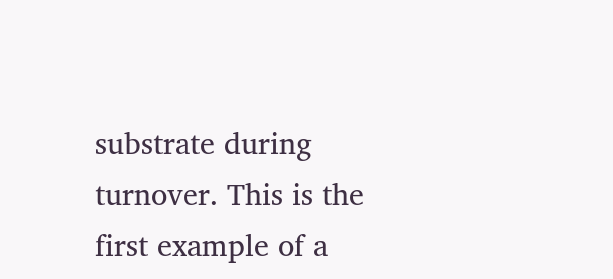substrate during turnover. This is the first example of a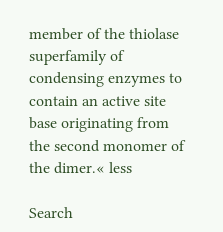member of the thiolase superfamily of condensing enzymes to contain an active site base originating from the second monomer of the dimer.« less

Search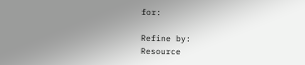for:

Refine by:
Resource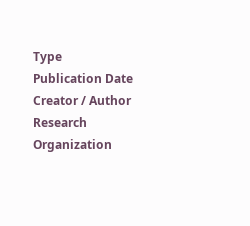Type
Publication Date
Creator / Author
Research Organization